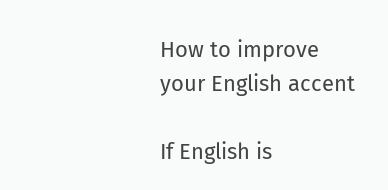How to improve your English accent

If English is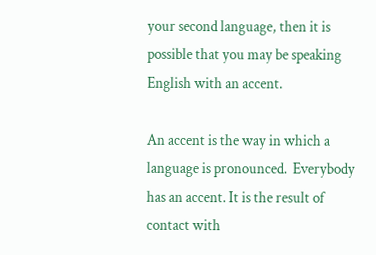your second language, then it is possible that you may be speaking English with an accent.

An accent is the way in which a language is pronounced.  Everybody has an accent. It is the result of contact with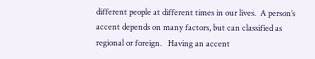different people at different times in our lives.  A person’s accent depends on many factors, but can classified as regional or foreign.   Having an accent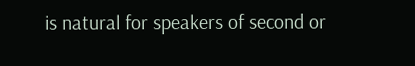is natural for speakers of second or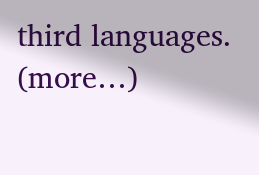third languages. (more…)